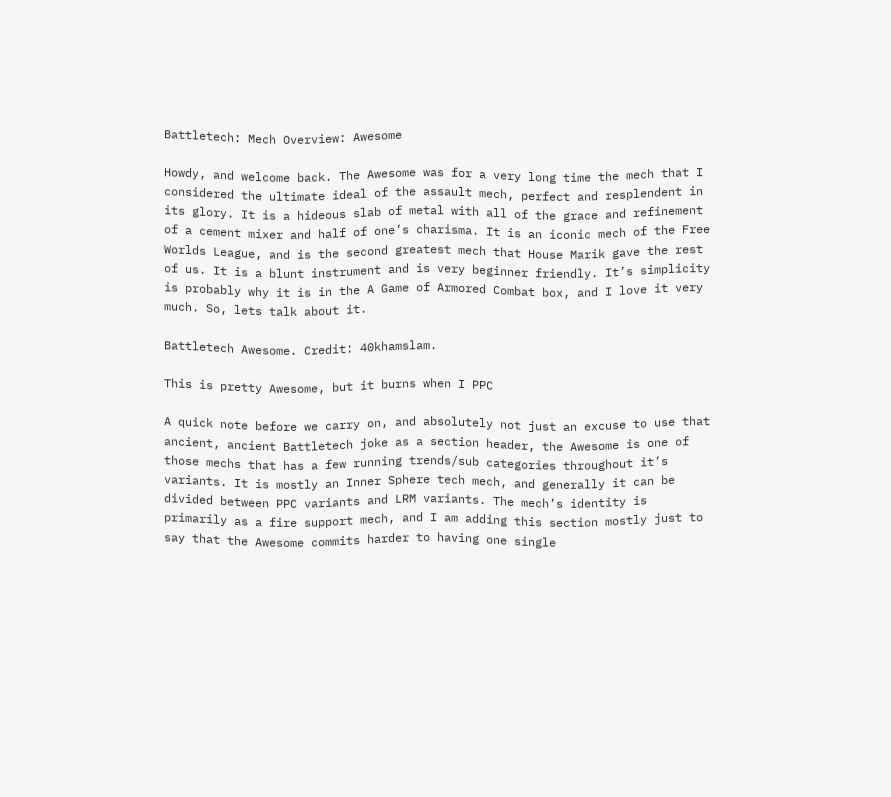Battletech: Mech Overview: Awesome

Howdy, and welcome back. The Awesome was for a very long time the mech that I considered the ultimate ideal of the assault mech, perfect and resplendent in its glory. It is a hideous slab of metal with all of the grace and refinement of a cement mixer and half of one’s charisma. It is an iconic mech of the Free Worlds League, and is the second greatest mech that House Marik gave the rest of us. It is a blunt instrument and is very beginner friendly. It’s simplicity is probably why it is in the A Game of Armored Combat box, and I love it very much. So, lets talk about it.

Battletech Awesome. Credit: 40khamslam.

This is pretty Awesome, but it burns when I PPC

A quick note before we carry on, and absolutely not just an excuse to use that ancient, ancient Battletech joke as a section header, the Awesome is one of those mechs that has a few running trends/sub categories throughout it’s variants. It is mostly an Inner Sphere tech mech, and generally it can be divided between PPC variants and LRM variants. The mech’s identity is primarily as a fire support mech, and I am adding this section mostly just to say that the Awesome commits harder to having one single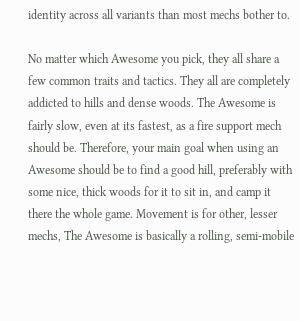identity across all variants than most mechs bother to.

No matter which Awesome you pick, they all share a few common traits and tactics. They all are completely addicted to hills and dense woods. The Awesome is fairly slow, even at its fastest, as a fire support mech should be. Therefore, your main goal when using an Awesome should be to find a good hill, preferably with some nice, thick woods for it to sit in, and camp it there the whole game. Movement is for other, lesser mechs, The Awesome is basically a rolling, semi-mobile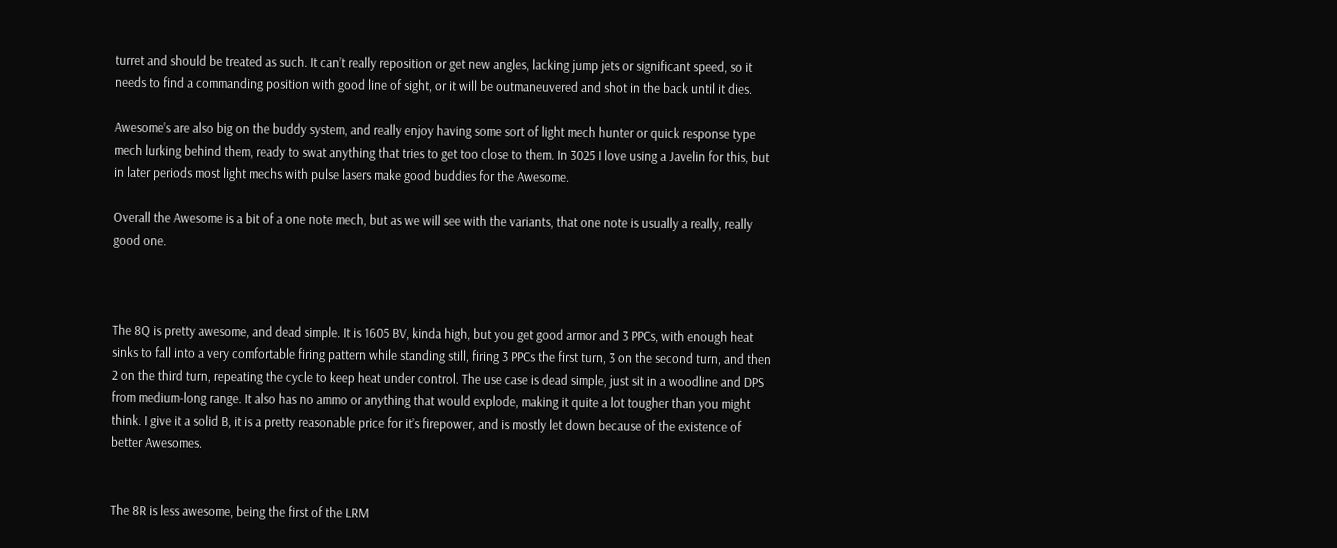turret and should be treated as such. It can’t really reposition or get new angles, lacking jump jets or significant speed, so it needs to find a commanding position with good line of sight, or it will be outmaneuvered and shot in the back until it dies.

Awesome’s are also big on the buddy system, and really enjoy having some sort of light mech hunter or quick response type mech lurking behind them, ready to swat anything that tries to get too close to them. In 3025 I love using a Javelin for this, but in later periods most light mechs with pulse lasers make good buddies for the Awesome.

Overall the Awesome is a bit of a one note mech, but as we will see with the variants, that one note is usually a really, really good one.



The 8Q is pretty awesome, and dead simple. It is 1605 BV, kinda high, but you get good armor and 3 PPCs, with enough heat sinks to fall into a very comfortable firing pattern while standing still, firing 3 PPCs the first turn, 3 on the second turn, and then 2 on the third turn, repeating the cycle to keep heat under control. The use case is dead simple, just sit in a woodline and DPS from medium-long range. It also has no ammo or anything that would explode, making it quite a lot tougher than you might think. I give it a solid B, it is a pretty reasonable price for it’s firepower, and is mostly let down because of the existence of better Awesomes.


The 8R is less awesome, being the first of the LRM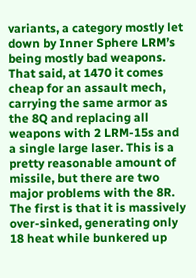variants, a category mostly let down by Inner Sphere LRM’s being mostly bad weapons. That said, at 1470 it comes cheap for an assault mech, carrying the same armor as the 8Q and replacing all weapons with 2 LRM-15s and a single large laser. This is a pretty reasonable amount of missile, but there are two major problems with the 8R. The first is that it is massively over-sinked, generating only 18 heat while bunkered up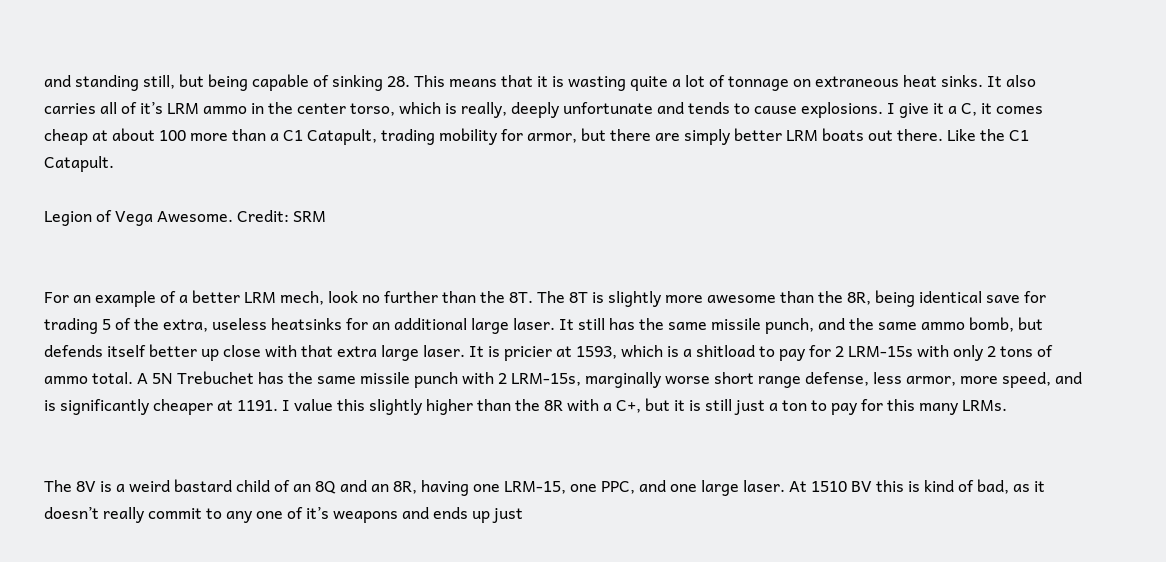and standing still, but being capable of sinking 28. This means that it is wasting quite a lot of tonnage on extraneous heat sinks. It also carries all of it’s LRM ammo in the center torso, which is really, deeply unfortunate and tends to cause explosions. I give it a C, it comes cheap at about 100 more than a C1 Catapult, trading mobility for armor, but there are simply better LRM boats out there. Like the C1 Catapult.

Legion of Vega Awesome. Credit: SRM


For an example of a better LRM mech, look no further than the 8T. The 8T is slightly more awesome than the 8R, being identical save for trading 5 of the extra, useless heatsinks for an additional large laser. It still has the same missile punch, and the same ammo bomb, but defends itself better up close with that extra large laser. It is pricier at 1593, which is a shitload to pay for 2 LRM-15s with only 2 tons of ammo total. A 5N Trebuchet has the same missile punch with 2 LRM-15s, marginally worse short range defense, less armor, more speed, and is significantly cheaper at 1191. I value this slightly higher than the 8R with a C+, but it is still just a ton to pay for this many LRMs.


The 8V is a weird bastard child of an 8Q and an 8R, having one LRM-15, one PPC, and one large laser. At 1510 BV this is kind of bad, as it doesn’t really commit to any one of it’s weapons and ends up just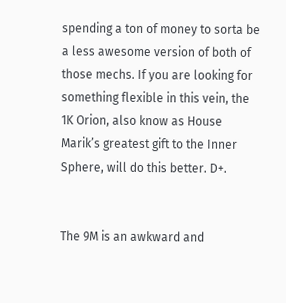spending a ton of money to sorta be a less awesome version of both of those mechs. If you are looking for something flexible in this vein, the 1K Orion, also know as House Marik’s greatest gift to the Inner Sphere, will do this better. D+.


The 9M is an awkward and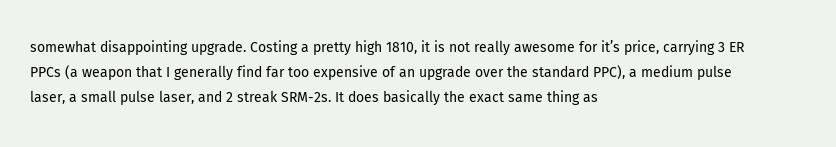somewhat disappointing upgrade. Costing a pretty high 1810, it is not really awesome for it’s price, carrying 3 ER PPCs (a weapon that I generally find far too expensive of an upgrade over the standard PPC), a medium pulse laser, a small pulse laser, and 2 streak SRM-2s. It does basically the exact same thing as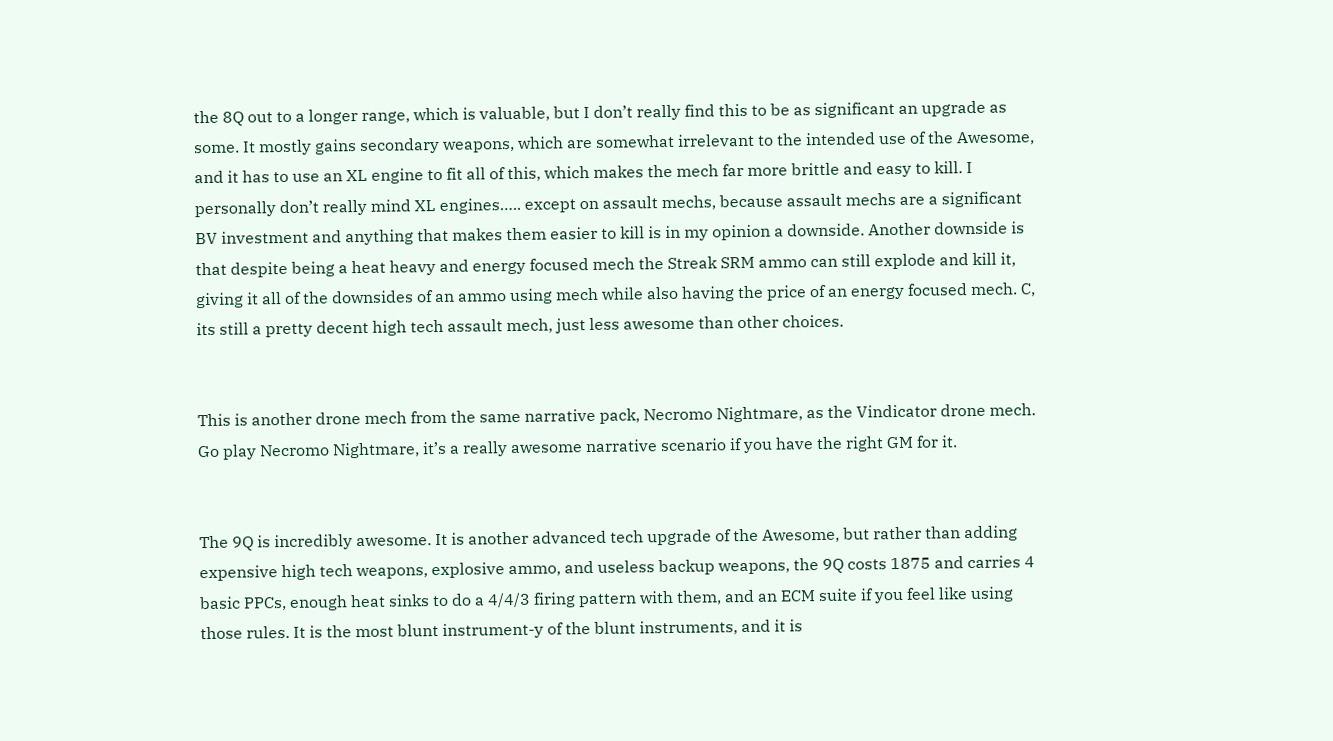the 8Q out to a longer range, which is valuable, but I don’t really find this to be as significant an upgrade as some. It mostly gains secondary weapons, which are somewhat irrelevant to the intended use of the Awesome, and it has to use an XL engine to fit all of this, which makes the mech far more brittle and easy to kill. I personally don’t really mind XL engines….. except on assault mechs, because assault mechs are a significant BV investment and anything that makes them easier to kill is in my opinion a downside. Another downside is that despite being a heat heavy and energy focused mech the Streak SRM ammo can still explode and kill it, giving it all of the downsides of an ammo using mech while also having the price of an energy focused mech. C, its still a pretty decent high tech assault mech, just less awesome than other choices.


This is another drone mech from the same narrative pack, Necromo Nightmare, as the Vindicator drone mech. Go play Necromo Nightmare, it’s a really awesome narrative scenario if you have the right GM for it.


The 9Q is incredibly awesome. It is another advanced tech upgrade of the Awesome, but rather than adding expensive high tech weapons, explosive ammo, and useless backup weapons, the 9Q costs 1875 and carries 4 basic PPCs, enough heat sinks to do a 4/4/3 firing pattern with them, and an ECM suite if you feel like using those rules. It is the most blunt instrument-y of the blunt instruments, and it is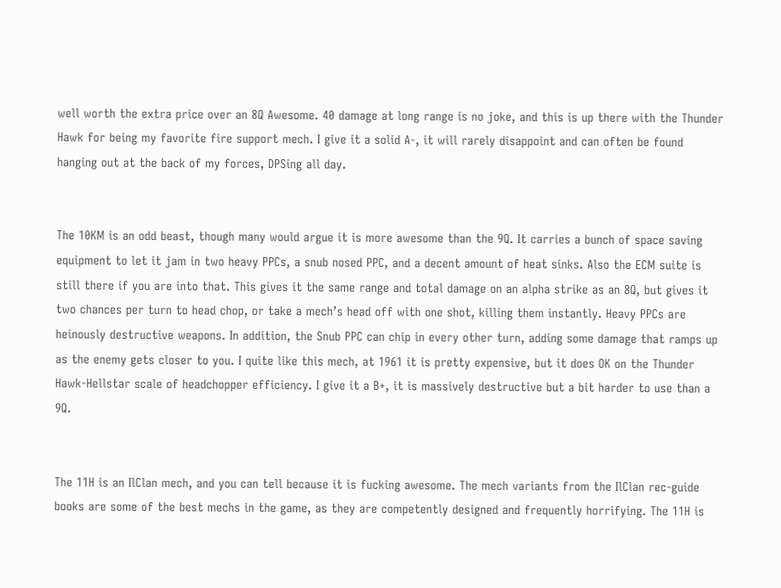well worth the extra price over an 8Q Awesome. 40 damage at long range is no joke, and this is up there with the Thunder Hawk for being my favorite fire support mech. I give it a solid A-, it will rarely disappoint and can often be found hanging out at the back of my forces, DPSing all day.


The 10KM is an odd beast, though many would argue it is more awesome than the 9Q. It carries a bunch of space saving equipment to let it jam in two heavy PPCs, a snub nosed PPC, and a decent amount of heat sinks. Also the ECM suite is still there if you are into that. This gives it the same range and total damage on an alpha strike as an 8Q, but gives it two chances per turn to head chop, or take a mech’s head off with one shot, killing them instantly. Heavy PPCs are heinously destructive weapons. In addition, the Snub PPC can chip in every other turn, adding some damage that ramps up as the enemy gets closer to you. I quite like this mech, at 1961 it is pretty expensive, but it does OK on the Thunder Hawk-Hellstar scale of headchopper efficiency. I give it a B+, it is massively destructive but a bit harder to use than a 9Q.


The 11H is an IlClan mech, and you can tell because it is fucking awesome. The mech variants from the IlClan rec-guide books are some of the best mechs in the game, as they are competently designed and frequently horrifying. The 11H is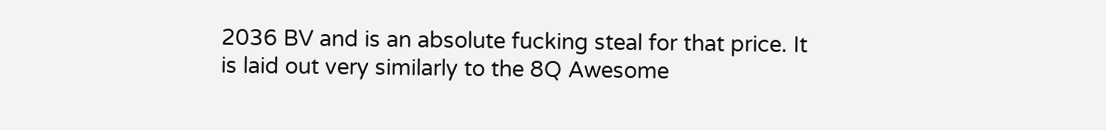2036 BV and is an absolute fucking steal for that price. It is laid out very similarly to the 8Q Awesome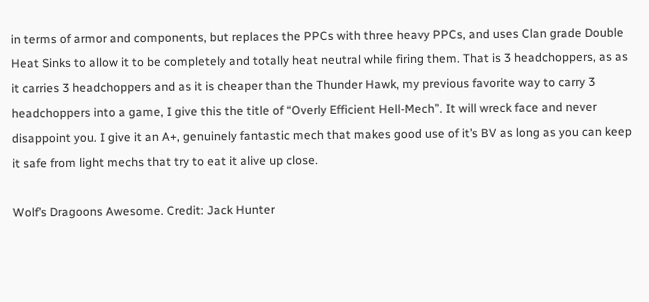in terms of armor and components, but replaces the PPCs with three heavy PPCs, and uses Clan grade Double Heat Sinks to allow it to be completely and totally heat neutral while firing them. That is 3 headchoppers, as as it carries 3 headchoppers and as it is cheaper than the Thunder Hawk, my previous favorite way to carry 3 headchoppers into a game, I give this the title of “Overly Efficient Hell-Mech”. It will wreck face and never disappoint you. I give it an A+, genuinely fantastic mech that makes good use of it’s BV as long as you can keep it safe from light mechs that try to eat it alive up close.

Wolf’s Dragoons Awesome. Credit: Jack Hunter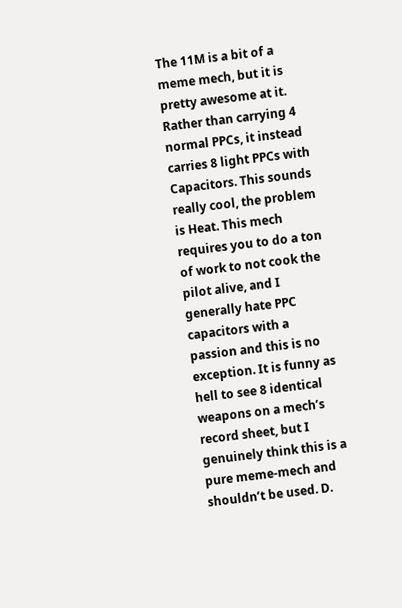The 11M is a bit of a meme mech, but it is pretty awesome at it. Rather than carrying 4 normal PPCs, it instead carries 8 light PPCs with Capacitors. This sounds really cool, the problem is Heat. This mech requires you to do a ton of work to not cook the pilot alive, and I generally hate PPC capacitors with a passion and this is no exception. It is funny as hell to see 8 identical weapons on a mech’s record sheet, but I genuinely think this is a pure meme-mech and shouldn’t be used. D.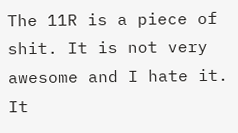The 11R is a piece of shit. It is not very awesome and I hate it. It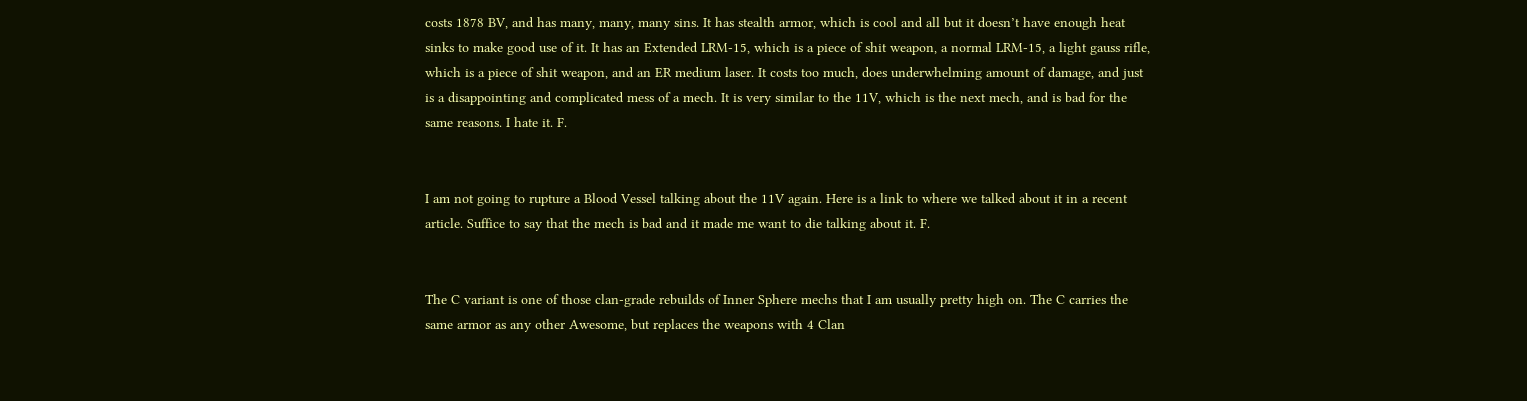costs 1878 BV, and has many, many, many sins. It has stealth armor, which is cool and all but it doesn’t have enough heat sinks to make good use of it. It has an Extended LRM-15, which is a piece of shit weapon, a normal LRM-15, a light gauss rifle, which is a piece of shit weapon, and an ER medium laser. It costs too much, does underwhelming amount of damage, and just is a disappointing and complicated mess of a mech. It is very similar to the 11V, which is the next mech, and is bad for the same reasons. I hate it. F.


I am not going to rupture a Blood Vessel talking about the 11V again. Here is a link to where we talked about it in a recent article. Suffice to say that the mech is bad and it made me want to die talking about it. F.


The C variant is one of those clan-grade rebuilds of Inner Sphere mechs that I am usually pretty high on. The C carries the same armor as any other Awesome, but replaces the weapons with 4 Clan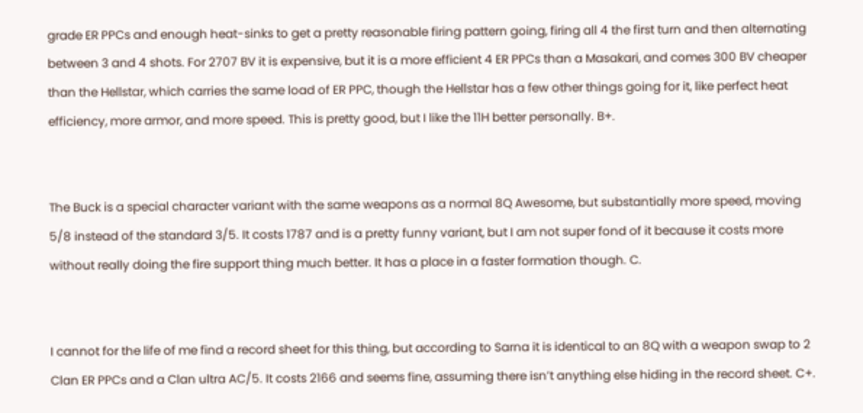grade ER PPCs and enough heat-sinks to get a pretty reasonable firing pattern going, firing all 4 the first turn and then alternating between 3 and 4 shots. For 2707 BV it is expensive, but it is a more efficient 4 ER PPCs than a Masakari, and comes 300 BV cheaper than the Hellstar, which carries the same load of ER PPC, though the Hellstar has a few other things going for it, like perfect heat efficiency, more armor, and more speed. This is pretty good, but I like the 11H better personally. B+.


The Buck is a special character variant with the same weapons as a normal 8Q Awesome, but substantially more speed, moving 5/8 instead of the standard 3/5. It costs 1787 and is a pretty funny variant, but I am not super fond of it because it costs more without really doing the fire support thing much better. It has a place in a faster formation though. C.


I cannot for the life of me find a record sheet for this thing, but according to Sarna it is identical to an 8Q with a weapon swap to 2 Clan ER PPCs and a Clan ultra AC/5. It costs 2166 and seems fine, assuming there isn’t anything else hiding in the record sheet. C+.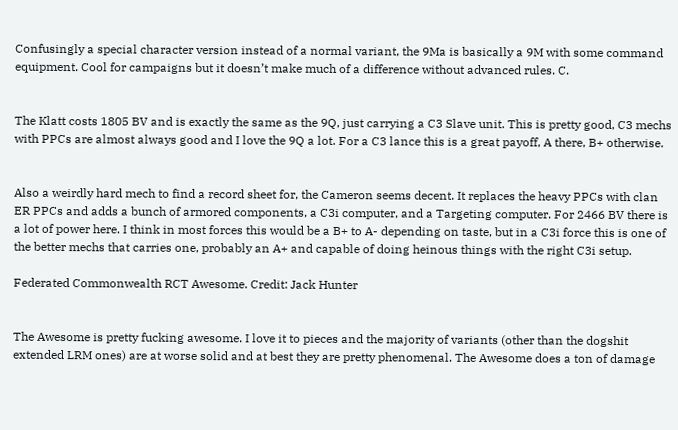Confusingly a special character version instead of a normal variant, the 9Ma is basically a 9M with some command equipment. Cool for campaigns but it doesn’t make much of a difference without advanced rules. C.


The Klatt costs 1805 BV and is exactly the same as the 9Q, just carrying a C3 Slave unit. This is pretty good, C3 mechs with PPCs are almost always good and I love the 9Q a lot. For a C3 lance this is a great payoff, A there, B+ otherwise.


Also a weirdly hard mech to find a record sheet for, the Cameron seems decent. It replaces the heavy PPCs with clan ER PPCs and adds a bunch of armored components, a C3i computer, and a Targeting computer. For 2466 BV there is a lot of power here. I think in most forces this would be a B+ to A- depending on taste, but in a C3i force this is one of the better mechs that carries one, probably an A+ and capable of doing heinous things with the right C3i setup.

Federated Commonwealth RCT Awesome. Credit: Jack Hunter


The Awesome is pretty fucking awesome. I love it to pieces and the majority of variants (other than the dogshit extended LRM ones) are at worse solid and at best they are pretty phenomenal. The Awesome does a ton of damage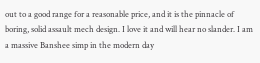out to a good range for a reasonable price, and it is the pinnacle of boring, solid assault mech design. I love it and will hear no slander. I am a massive Banshee simp in the modern day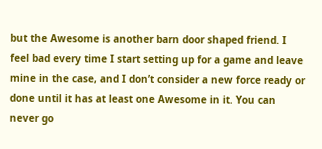but the Awesome is another barn door shaped friend. I feel bad every time I start setting up for a game and leave mine in the case, and I don’t consider a new force ready or done until it has at least one Awesome in it. You can never go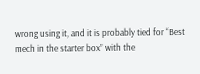wrong using it, and it is probably tied for “Best mech in the starter box” with the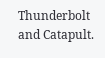Thunderbolt and Catapult.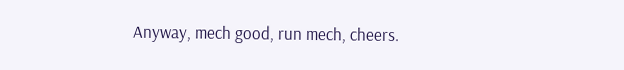Anyway, mech good, run mech, cheers.